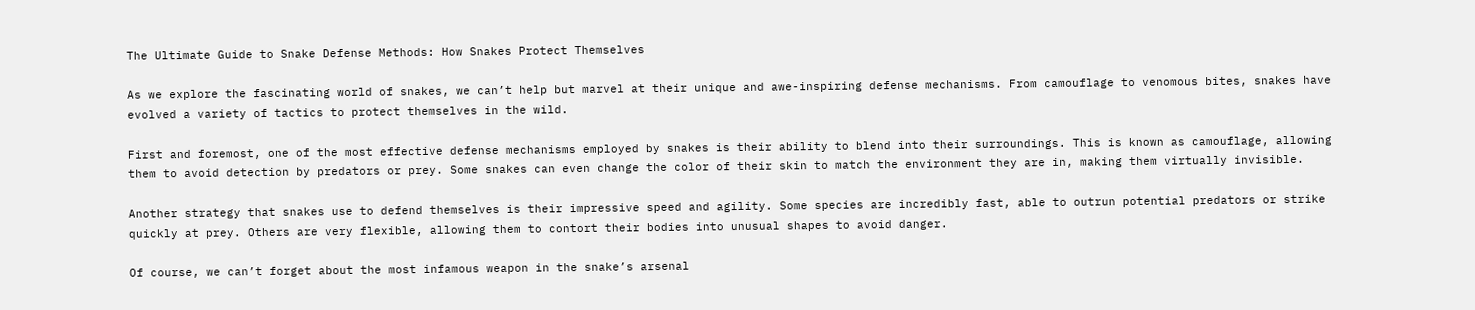The Ultimate Guide to Snake Defense Methods: How Snakes Protect Themselves

As we explore the fascinating world of snakes, we can’t help but marvel at their unique and awe-inspiring defense mechanisms. From camouflage to venomous bites, snakes have evolved a variety of tactics to protect themselves in the wild.

First and foremost, one of the most effective defense mechanisms employed by snakes is their ability to blend into their surroundings. This is known as camouflage, allowing them to avoid detection by predators or prey. Some snakes can even change the color of their skin to match the environment they are in, making them virtually invisible.

Another strategy that snakes use to defend themselves is their impressive speed and agility. Some species are incredibly fast, able to outrun potential predators or strike quickly at prey. Others are very flexible, allowing them to contort their bodies into unusual shapes to avoid danger.

Of course, we can’t forget about the most infamous weapon in the snake’s arsenal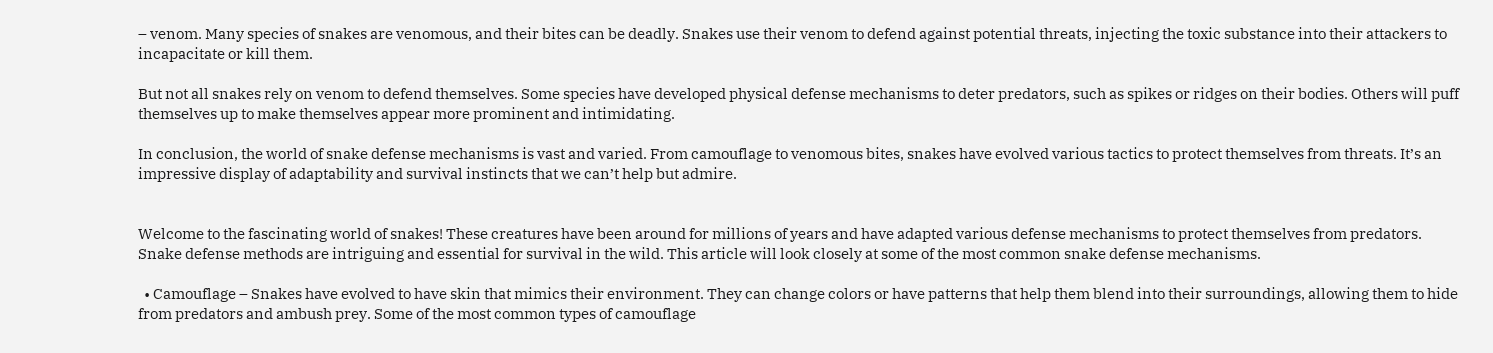– venom. Many species of snakes are venomous, and their bites can be deadly. Snakes use their venom to defend against potential threats, injecting the toxic substance into their attackers to incapacitate or kill them.

But not all snakes rely on venom to defend themselves. Some species have developed physical defense mechanisms to deter predators, such as spikes or ridges on their bodies. Others will puff themselves up to make themselves appear more prominent and intimidating.

In conclusion, the world of snake defense mechanisms is vast and varied. From camouflage to venomous bites, snakes have evolved various tactics to protect themselves from threats. It’s an impressive display of adaptability and survival instincts that we can’t help but admire.


Welcome to the fascinating world of snakes! These creatures have been around for millions of years and have adapted various defense mechanisms to protect themselves from predators. Snake defense methods are intriguing and essential for survival in the wild. This article will look closely at some of the most common snake defense mechanisms.

  • Camouflage – Snakes have evolved to have skin that mimics their environment. They can change colors or have patterns that help them blend into their surroundings, allowing them to hide from predators and ambush prey. Some of the most common types of camouflage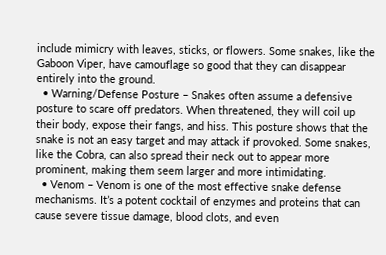include mimicry with leaves, sticks, or flowers. Some snakes, like the Gaboon Viper, have camouflage so good that they can disappear entirely into the ground.
  • Warning/Defense Posture – Snakes often assume a defensive posture to scare off predators. When threatened, they will coil up their body, expose their fangs, and hiss. This posture shows that the snake is not an easy target and may attack if provoked. Some snakes, like the Cobra, can also spread their neck out to appear more prominent, making them seem larger and more intimidating.
  • Venom – Venom is one of the most effective snake defense mechanisms. It’s a potent cocktail of enzymes and proteins that can cause severe tissue damage, blood clots, and even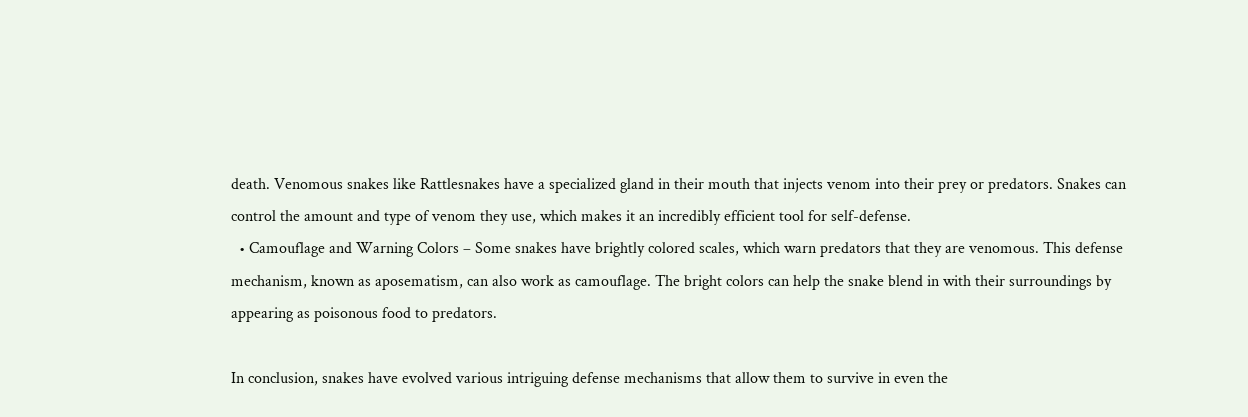death. Venomous snakes like Rattlesnakes have a specialized gland in their mouth that injects venom into their prey or predators. Snakes can control the amount and type of venom they use, which makes it an incredibly efficient tool for self-defense.
  • Camouflage and Warning Colors – Some snakes have brightly colored scales, which warn predators that they are venomous. This defense mechanism, known as aposematism, can also work as camouflage. The bright colors can help the snake blend in with their surroundings by appearing as poisonous food to predators.

In conclusion, snakes have evolved various intriguing defense mechanisms that allow them to survive in even the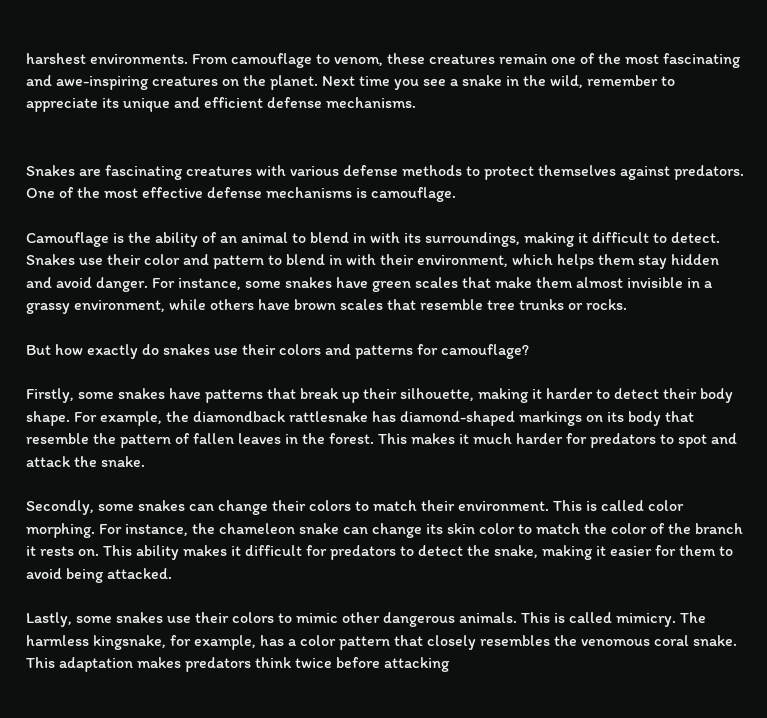harshest environments. From camouflage to venom, these creatures remain one of the most fascinating and awe-inspiring creatures on the planet. Next time you see a snake in the wild, remember to appreciate its unique and efficient defense mechanisms.


Snakes are fascinating creatures with various defense methods to protect themselves against predators. One of the most effective defense mechanisms is camouflage.

Camouflage is the ability of an animal to blend in with its surroundings, making it difficult to detect. Snakes use their color and pattern to blend in with their environment, which helps them stay hidden and avoid danger. For instance, some snakes have green scales that make them almost invisible in a grassy environment, while others have brown scales that resemble tree trunks or rocks.

But how exactly do snakes use their colors and patterns for camouflage?

Firstly, some snakes have patterns that break up their silhouette, making it harder to detect their body shape. For example, the diamondback rattlesnake has diamond-shaped markings on its body that resemble the pattern of fallen leaves in the forest. This makes it much harder for predators to spot and attack the snake.

Secondly, some snakes can change their colors to match their environment. This is called color morphing. For instance, the chameleon snake can change its skin color to match the color of the branch it rests on. This ability makes it difficult for predators to detect the snake, making it easier for them to avoid being attacked.

Lastly, some snakes use their colors to mimic other dangerous animals. This is called mimicry. The harmless kingsnake, for example, has a color pattern that closely resembles the venomous coral snake. This adaptation makes predators think twice before attacking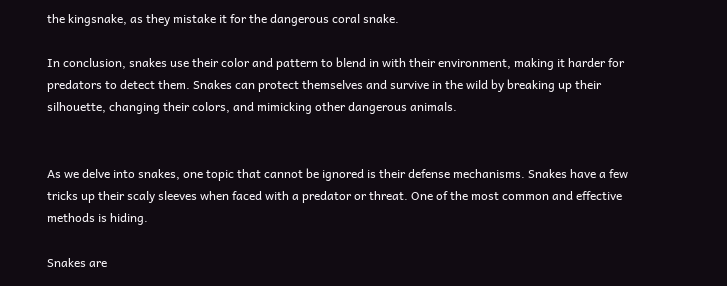the kingsnake, as they mistake it for the dangerous coral snake.

In conclusion, snakes use their color and pattern to blend in with their environment, making it harder for predators to detect them. Snakes can protect themselves and survive in the wild by breaking up their silhouette, changing their colors, and mimicking other dangerous animals.


As we delve into snakes, one topic that cannot be ignored is their defense mechanisms. Snakes have a few tricks up their scaly sleeves when faced with a predator or threat. One of the most common and effective methods is hiding.

Snakes are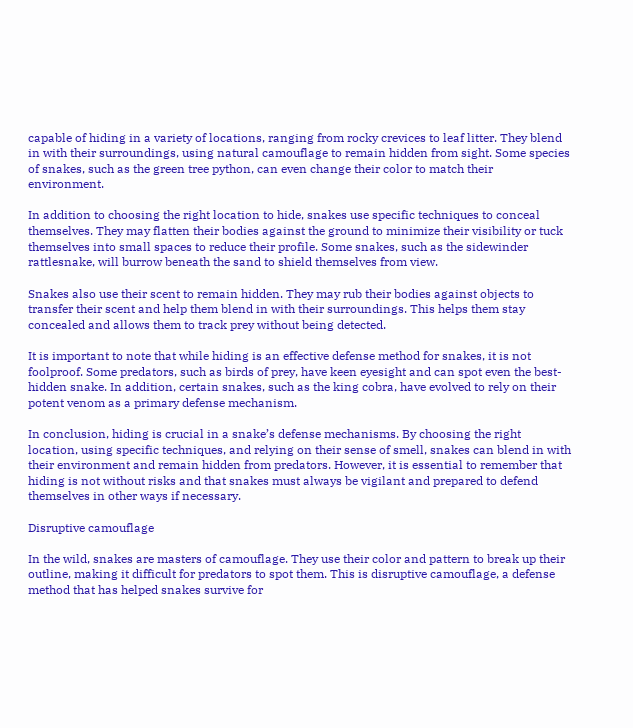capable of hiding in a variety of locations, ranging from rocky crevices to leaf litter. They blend in with their surroundings, using natural camouflage to remain hidden from sight. Some species of snakes, such as the green tree python, can even change their color to match their environment.

In addition to choosing the right location to hide, snakes use specific techniques to conceal themselves. They may flatten their bodies against the ground to minimize their visibility or tuck themselves into small spaces to reduce their profile. Some snakes, such as the sidewinder rattlesnake, will burrow beneath the sand to shield themselves from view.

Snakes also use their scent to remain hidden. They may rub their bodies against objects to transfer their scent and help them blend in with their surroundings. This helps them stay concealed and allows them to track prey without being detected.

It is important to note that while hiding is an effective defense method for snakes, it is not foolproof. Some predators, such as birds of prey, have keen eyesight and can spot even the best-hidden snake. In addition, certain snakes, such as the king cobra, have evolved to rely on their potent venom as a primary defense mechanism.

In conclusion, hiding is crucial in a snake’s defense mechanisms. By choosing the right location, using specific techniques, and relying on their sense of smell, snakes can blend in with their environment and remain hidden from predators. However, it is essential to remember that hiding is not without risks and that snakes must always be vigilant and prepared to defend themselves in other ways if necessary.

Disruptive camouflage

In the wild, snakes are masters of camouflage. They use their color and pattern to break up their outline, making it difficult for predators to spot them. This is disruptive camouflage, a defense method that has helped snakes survive for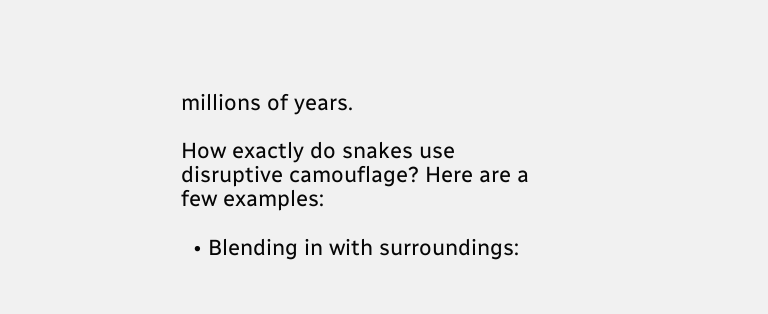millions of years.

How exactly do snakes use disruptive camouflage? Here are a few examples:

  • Blending in with surroundings: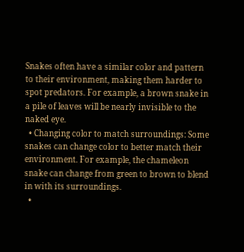Snakes often have a similar color and pattern to their environment, making them harder to spot predators. For example, a brown snake in a pile of leaves will be nearly invisible to the naked eye.
  • Changing color to match surroundings: Some snakes can change color to better match their environment. For example, the chameleon snake can change from green to brown to blend in with its surroundings.
  •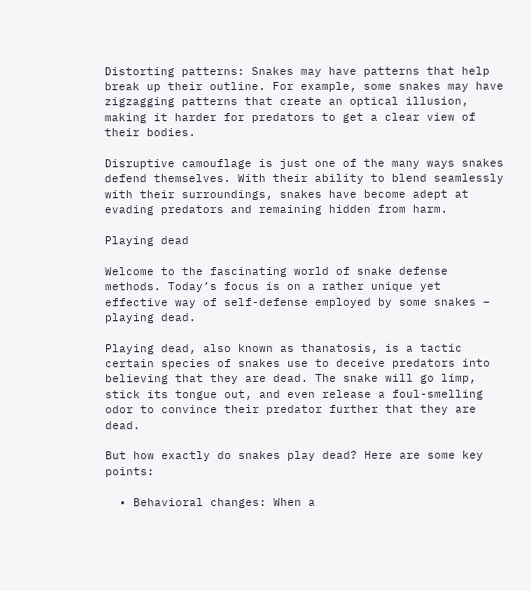Distorting patterns: Snakes may have patterns that help break up their outline. For example, some snakes may have zigzagging patterns that create an optical illusion, making it harder for predators to get a clear view of their bodies.

Disruptive camouflage is just one of the many ways snakes defend themselves. With their ability to blend seamlessly with their surroundings, snakes have become adept at evading predators and remaining hidden from harm.

Playing dead

Welcome to the fascinating world of snake defense methods. Today’s focus is on a rather unique yet effective way of self-defense employed by some snakes – playing dead.

Playing dead, also known as thanatosis, is a tactic certain species of snakes use to deceive predators into believing that they are dead. The snake will go limp, stick its tongue out, and even release a foul-smelling odor to convince their predator further that they are dead.

But how exactly do snakes play dead? Here are some key points:

  • Behavioral changes: When a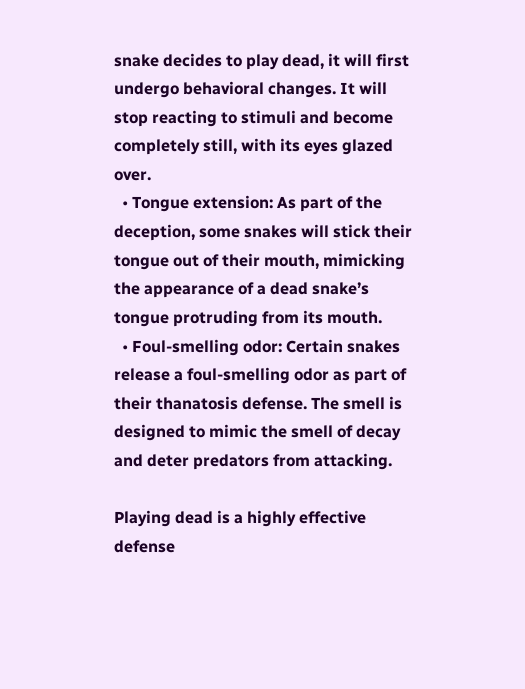snake decides to play dead, it will first undergo behavioral changes. It will stop reacting to stimuli and become completely still, with its eyes glazed over.
  • Tongue extension: As part of the deception, some snakes will stick their tongue out of their mouth, mimicking the appearance of a dead snake’s tongue protruding from its mouth.
  • Foul-smelling odor: Certain snakes release a foul-smelling odor as part of their thanatosis defense. The smell is designed to mimic the smell of decay and deter predators from attacking.

Playing dead is a highly effective defense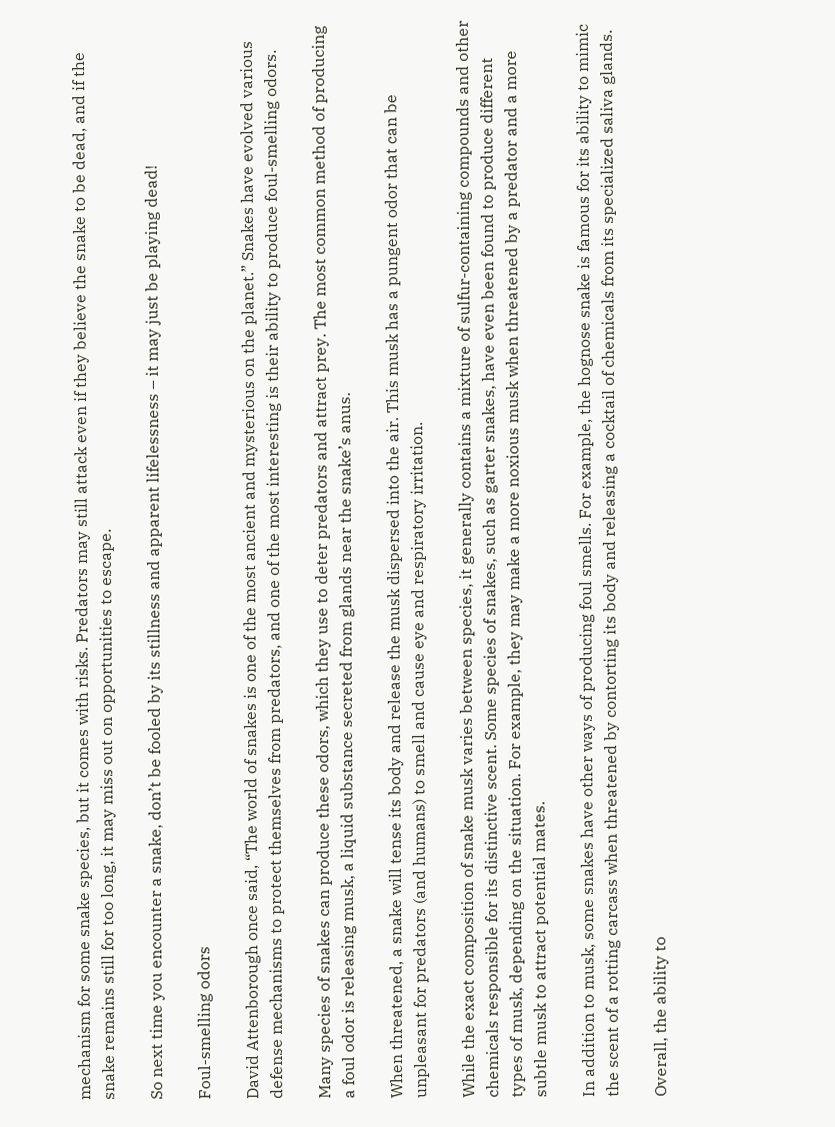mechanism for some snake species, but it comes with risks. Predators may still attack even if they believe the snake to be dead, and if the snake remains still for too long, it may miss out on opportunities to escape.

So next time you encounter a snake, don’t be fooled by its stillness and apparent lifelessness – it may just be playing dead!

Foul-smelling odors

David Attenborough once said, “The world of snakes is one of the most ancient and mysterious on the planet.” Snakes have evolved various defense mechanisms to protect themselves from predators, and one of the most interesting is their ability to produce foul-smelling odors.

Many species of snakes can produce these odors, which they use to deter predators and attract prey. The most common method of producing a foul odor is releasing musk, a liquid substance secreted from glands near the snake’s anus.

When threatened, a snake will tense its body and release the musk dispersed into the air. This musk has a pungent odor that can be unpleasant for predators (and humans) to smell and cause eye and respiratory irritation.

While the exact composition of snake musk varies between species, it generally contains a mixture of sulfur-containing compounds and other chemicals responsible for its distinctive scent. Some species of snakes, such as garter snakes, have even been found to produce different types of musk, depending on the situation. For example, they may make a more noxious musk when threatened by a predator and a more subtle musk to attract potential mates.

In addition to musk, some snakes have other ways of producing foul smells. For example, the hognose snake is famous for its ability to mimic the scent of a rotting carcass when threatened by contorting its body and releasing a cocktail of chemicals from its specialized saliva glands.

Overall, the ability to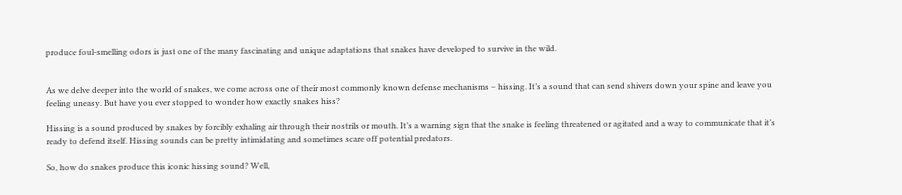produce foul-smelling odors is just one of the many fascinating and unique adaptations that snakes have developed to survive in the wild.


As we delve deeper into the world of snakes, we come across one of their most commonly known defense mechanisms – hissing. It’s a sound that can send shivers down your spine and leave you feeling uneasy. But have you ever stopped to wonder how exactly snakes hiss?

Hissing is a sound produced by snakes by forcibly exhaling air through their nostrils or mouth. It’s a warning sign that the snake is feeling threatened or agitated and a way to communicate that it’s ready to defend itself. Hissing sounds can be pretty intimidating and sometimes scare off potential predators.

So, how do snakes produce this iconic hissing sound? Well,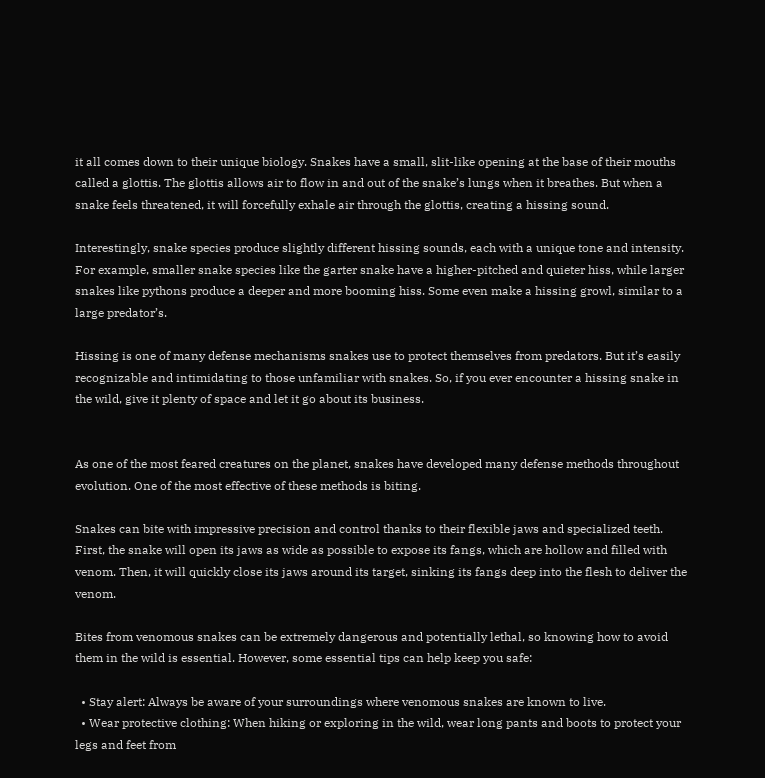it all comes down to their unique biology. Snakes have a small, slit-like opening at the base of their mouths called a glottis. The glottis allows air to flow in and out of the snake’s lungs when it breathes. But when a snake feels threatened, it will forcefully exhale air through the glottis, creating a hissing sound.

Interestingly, snake species produce slightly different hissing sounds, each with a unique tone and intensity. For example, smaller snake species like the garter snake have a higher-pitched and quieter hiss, while larger snakes like pythons produce a deeper and more booming hiss. Some even make a hissing growl, similar to a large predator’s.

Hissing is one of many defense mechanisms snakes use to protect themselves from predators. But it’s easily recognizable and intimidating to those unfamiliar with snakes. So, if you ever encounter a hissing snake in the wild, give it plenty of space and let it go about its business.


As one of the most feared creatures on the planet, snakes have developed many defense methods throughout evolution. One of the most effective of these methods is biting.

Snakes can bite with impressive precision and control thanks to their flexible jaws and specialized teeth. First, the snake will open its jaws as wide as possible to expose its fangs, which are hollow and filled with venom. Then, it will quickly close its jaws around its target, sinking its fangs deep into the flesh to deliver the venom.

Bites from venomous snakes can be extremely dangerous and potentially lethal, so knowing how to avoid them in the wild is essential. However, some essential tips can help keep you safe:

  • Stay alert: Always be aware of your surroundings where venomous snakes are known to live.
  • Wear protective clothing: When hiking or exploring in the wild, wear long pants and boots to protect your legs and feet from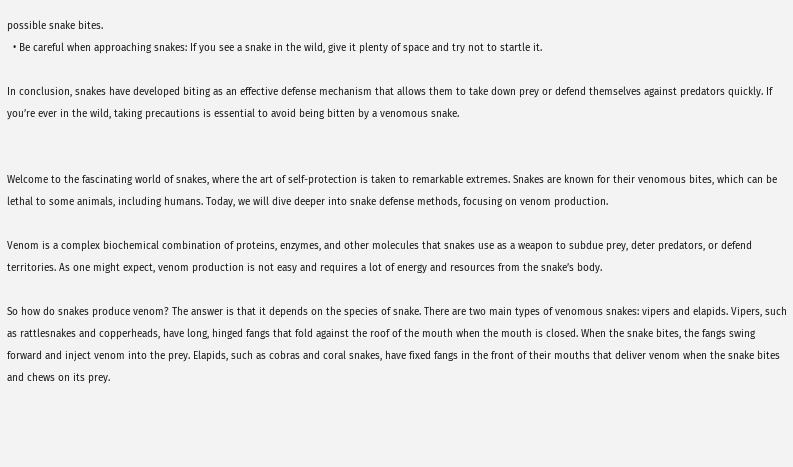possible snake bites.
  • Be careful when approaching snakes: If you see a snake in the wild, give it plenty of space and try not to startle it.

In conclusion, snakes have developed biting as an effective defense mechanism that allows them to take down prey or defend themselves against predators quickly. If you’re ever in the wild, taking precautions is essential to avoid being bitten by a venomous snake.


Welcome to the fascinating world of snakes, where the art of self-protection is taken to remarkable extremes. Snakes are known for their venomous bites, which can be lethal to some animals, including humans. Today, we will dive deeper into snake defense methods, focusing on venom production.

Venom is a complex biochemical combination of proteins, enzymes, and other molecules that snakes use as a weapon to subdue prey, deter predators, or defend territories. As one might expect, venom production is not easy and requires a lot of energy and resources from the snake’s body.

So how do snakes produce venom? The answer is that it depends on the species of snake. There are two main types of venomous snakes: vipers and elapids. Vipers, such as rattlesnakes and copperheads, have long, hinged fangs that fold against the roof of the mouth when the mouth is closed. When the snake bites, the fangs swing forward and inject venom into the prey. Elapids, such as cobras and coral snakes, have fixed fangs in the front of their mouths that deliver venom when the snake bites and chews on its prey.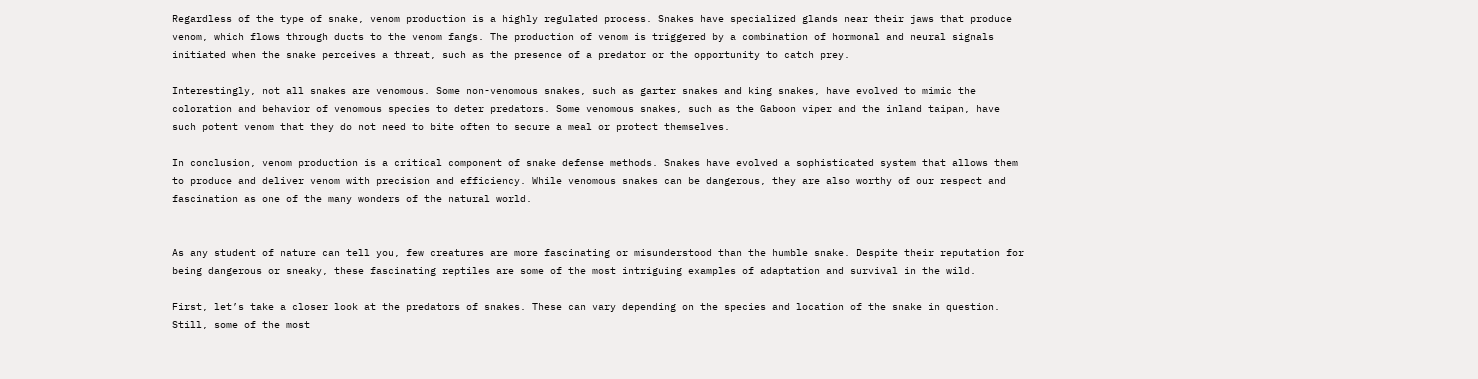Regardless of the type of snake, venom production is a highly regulated process. Snakes have specialized glands near their jaws that produce venom, which flows through ducts to the venom fangs. The production of venom is triggered by a combination of hormonal and neural signals initiated when the snake perceives a threat, such as the presence of a predator or the opportunity to catch prey.

Interestingly, not all snakes are venomous. Some non-venomous snakes, such as garter snakes and king snakes, have evolved to mimic the coloration and behavior of venomous species to deter predators. Some venomous snakes, such as the Gaboon viper and the inland taipan, have such potent venom that they do not need to bite often to secure a meal or protect themselves.

In conclusion, venom production is a critical component of snake defense methods. Snakes have evolved a sophisticated system that allows them to produce and deliver venom with precision and efficiency. While venomous snakes can be dangerous, they are also worthy of our respect and fascination as one of the many wonders of the natural world.


As any student of nature can tell you, few creatures are more fascinating or misunderstood than the humble snake. Despite their reputation for being dangerous or sneaky, these fascinating reptiles are some of the most intriguing examples of adaptation and survival in the wild.

First, let’s take a closer look at the predators of snakes. These can vary depending on the species and location of the snake in question. Still, some of the most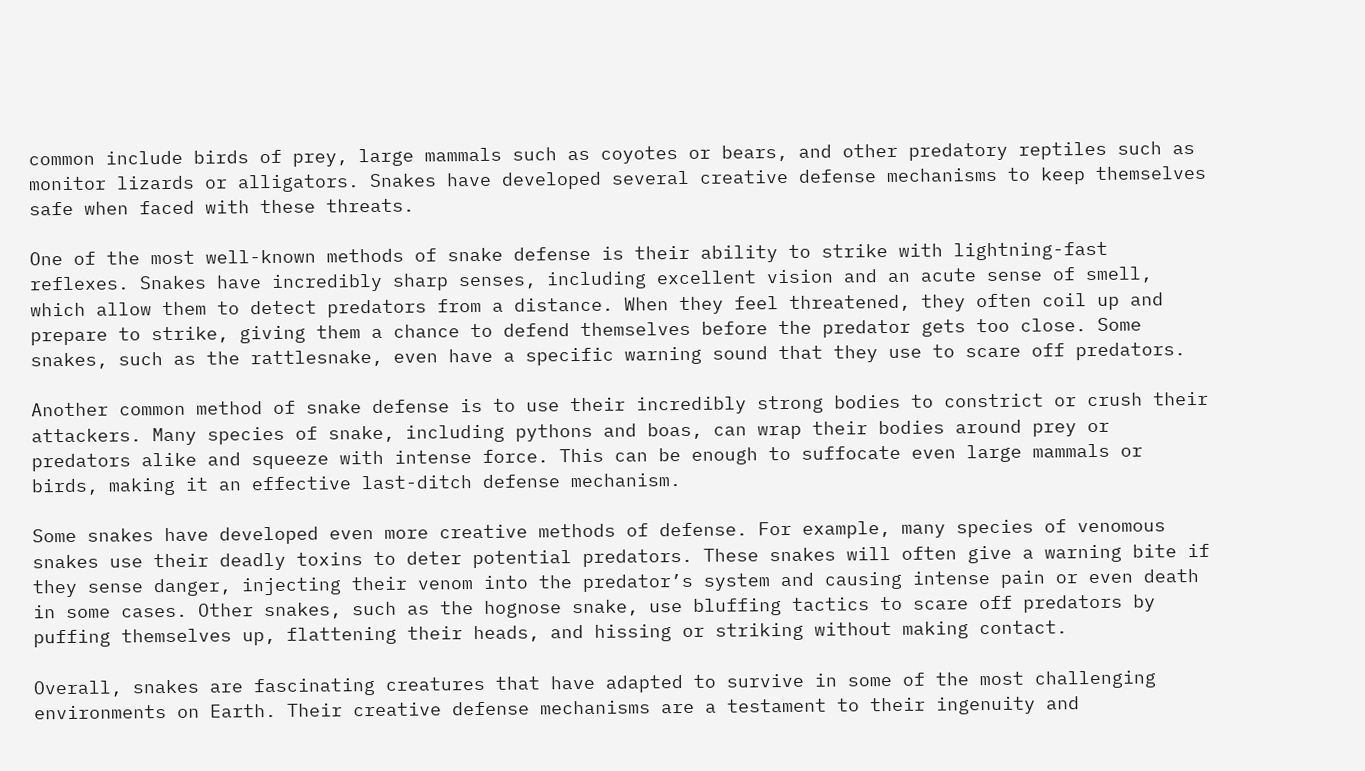common include birds of prey, large mammals such as coyotes or bears, and other predatory reptiles such as monitor lizards or alligators. Snakes have developed several creative defense mechanisms to keep themselves safe when faced with these threats.

One of the most well-known methods of snake defense is their ability to strike with lightning-fast reflexes. Snakes have incredibly sharp senses, including excellent vision and an acute sense of smell, which allow them to detect predators from a distance. When they feel threatened, they often coil up and prepare to strike, giving them a chance to defend themselves before the predator gets too close. Some snakes, such as the rattlesnake, even have a specific warning sound that they use to scare off predators.

Another common method of snake defense is to use their incredibly strong bodies to constrict or crush their attackers. Many species of snake, including pythons and boas, can wrap their bodies around prey or predators alike and squeeze with intense force. This can be enough to suffocate even large mammals or birds, making it an effective last-ditch defense mechanism.

Some snakes have developed even more creative methods of defense. For example, many species of venomous snakes use their deadly toxins to deter potential predators. These snakes will often give a warning bite if they sense danger, injecting their venom into the predator’s system and causing intense pain or even death in some cases. Other snakes, such as the hognose snake, use bluffing tactics to scare off predators by puffing themselves up, flattening their heads, and hissing or striking without making contact.

Overall, snakes are fascinating creatures that have adapted to survive in some of the most challenging environments on Earth. Their creative defense mechanisms are a testament to their ingenuity and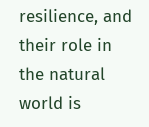resilience, and their role in the natural world is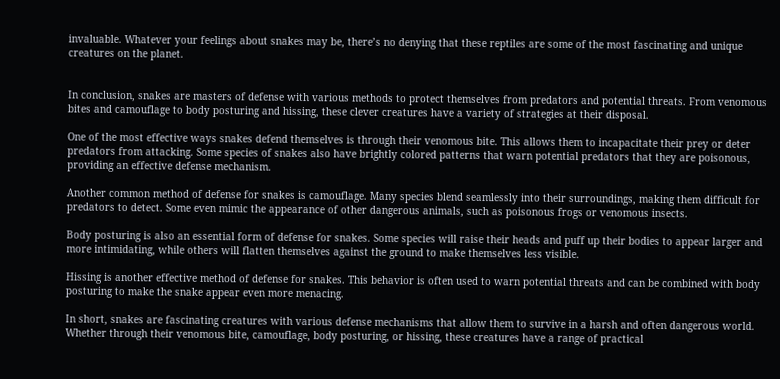invaluable. Whatever your feelings about snakes may be, there’s no denying that these reptiles are some of the most fascinating and unique creatures on the planet.


In conclusion, snakes are masters of defense with various methods to protect themselves from predators and potential threats. From venomous bites and camouflage to body posturing and hissing, these clever creatures have a variety of strategies at their disposal.

One of the most effective ways snakes defend themselves is through their venomous bite. This allows them to incapacitate their prey or deter predators from attacking. Some species of snakes also have brightly colored patterns that warn potential predators that they are poisonous, providing an effective defense mechanism.

Another common method of defense for snakes is camouflage. Many species blend seamlessly into their surroundings, making them difficult for predators to detect. Some even mimic the appearance of other dangerous animals, such as poisonous frogs or venomous insects.

Body posturing is also an essential form of defense for snakes. Some species will raise their heads and puff up their bodies to appear larger and more intimidating, while others will flatten themselves against the ground to make themselves less visible.

Hissing is another effective method of defense for snakes. This behavior is often used to warn potential threats and can be combined with body posturing to make the snake appear even more menacing.

In short, snakes are fascinating creatures with various defense mechanisms that allow them to survive in a harsh and often dangerous world. Whether through their venomous bite, camouflage, body posturing, or hissing, these creatures have a range of practical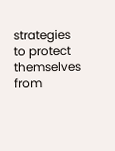strategies to protect themselves from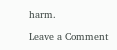harm.

Leave a Comment